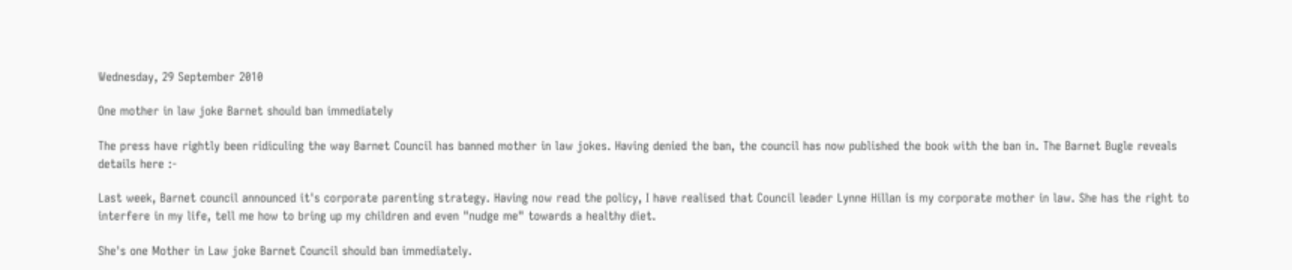Wednesday, 29 September 2010

One mother in law joke Barnet should ban immediately

The press have rightly been ridiculing the way Barnet Council has banned mother in law jokes. Having denied the ban, the council has now published the book with the ban in. The Barnet Bugle reveals details here :-

Last week, Barnet council announced it's corporate parenting strategy. Having now read the policy, I have realised that Council leader Lynne Hillan is my corporate mother in law. She has the right to interfere in my life, tell me how to bring up my children and even "nudge me" towards a healthy diet.

She's one Mother in Law joke Barnet Council should ban immediately.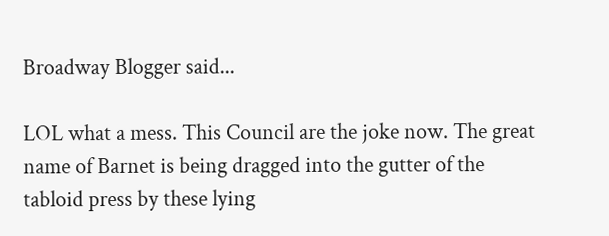Broadway Blogger said...

LOL what a mess. This Council are the joke now. The great name of Barnet is being dragged into the gutter of the tabloid press by these lying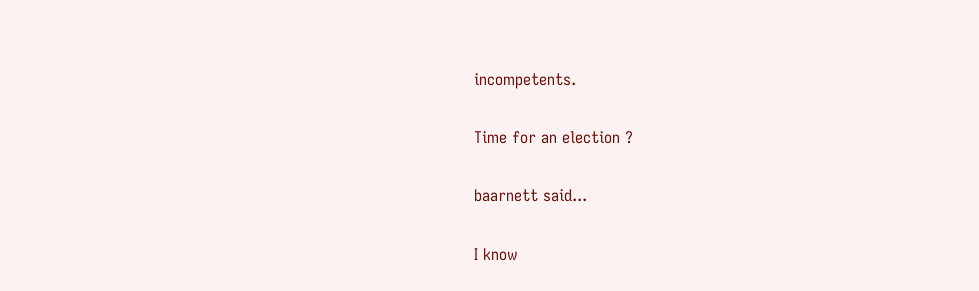incompetents.

Time for an election ?

baarnett said...

I know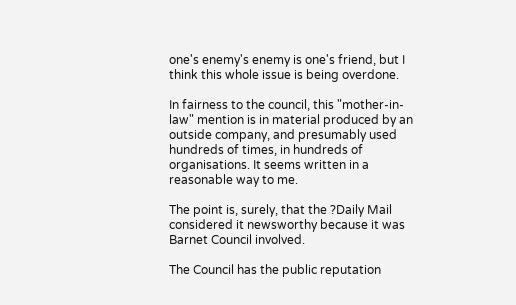one's enemy's enemy is one's friend, but I think this whole issue is being overdone.

In fairness to the council, this "mother-in-law" mention is in material produced by an outside company, and presumably used hundreds of times, in hundreds of organisations. It seems written in a reasonable way to me.

The point is, surely, that the ?Daily Mail considered it newsworthy because it was Barnet Council involved.

The Council has the public reputation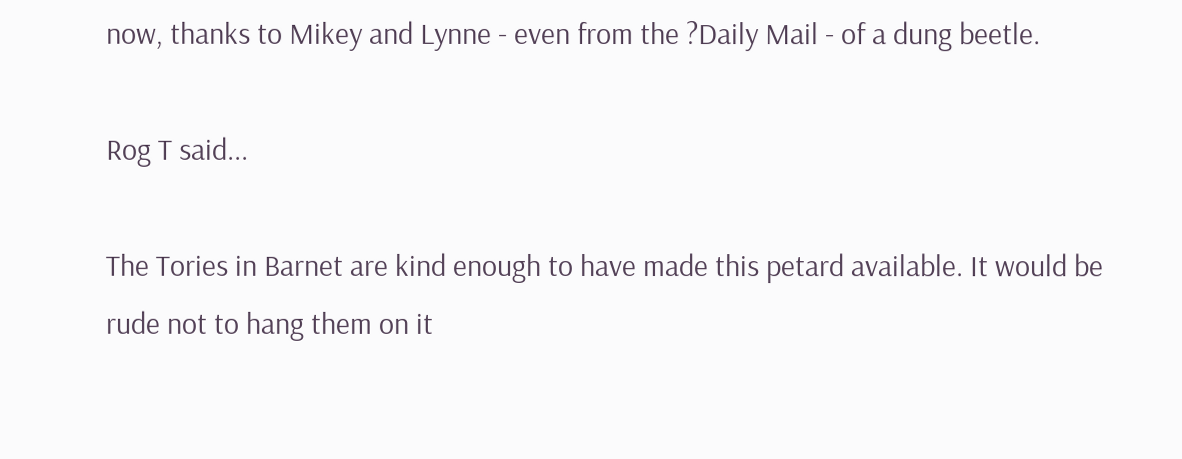now, thanks to Mikey and Lynne - even from the ?Daily Mail - of a dung beetle.

Rog T said...

The Tories in Barnet are kind enough to have made this petard available. It would be rude not to hang them on it